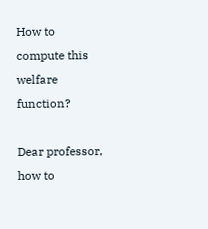How to compute this welfare function?

Dear professor, how to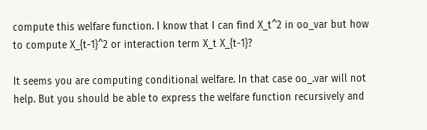compute this welfare function. I know that I can find X_t^2 in oo_var but how to compute X_{t-1}^2 or interaction term X_t X_{t-1}?

It seems you are computing conditional welfare. In that case oo_.var will not help. But you should be able to express the welfare function recursively and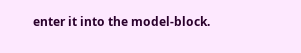enter it into the model-block.